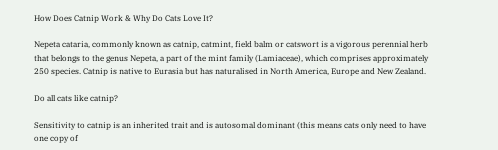How Does Catnip Work & Why Do Cats Love It?

Nepeta cataria, commonly known as catnip, catmint, field balm or catswort is a vigorous perennial herb that belongs to the genus Nepeta, a part of the mint family (Lamiaceae), which comprises approximately 250 species. Catnip is native to Eurasia but has naturalised in North America, Europe and New Zealand.

Do all cats like catnip?

Sensitivity to catnip is an inherited trait and is autosomal dominant (this means cats only need to have one copy of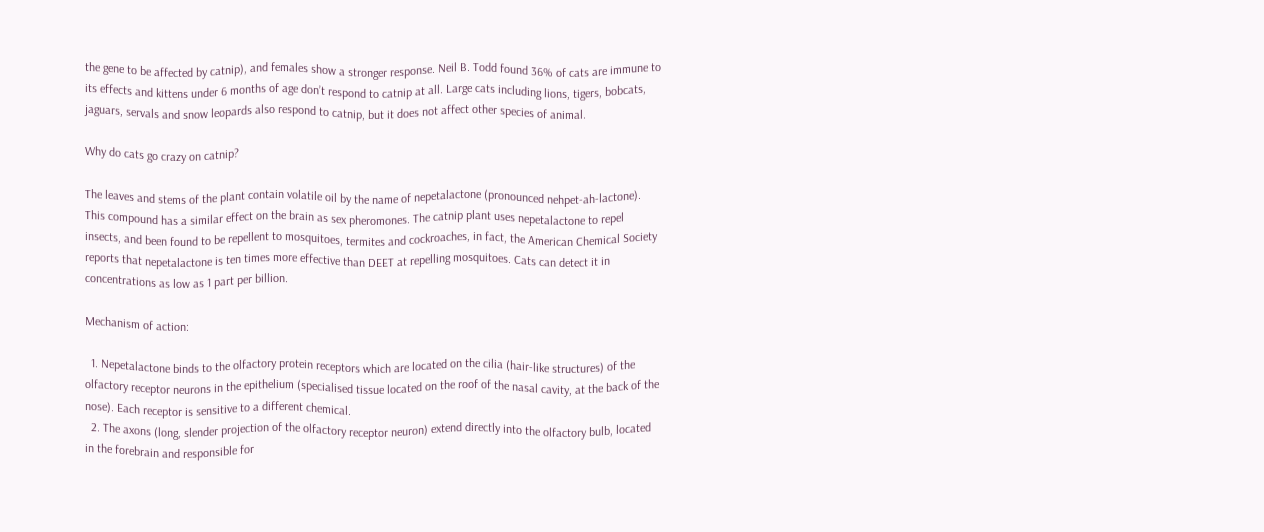the gene to be affected by catnip), and females show a stronger response. Neil B. Todd found 36% of cats are immune to its effects and kittens under 6 months of age don’t respond to catnip at all. Large cats including lions, tigers, bobcats, jaguars, servals and snow leopards also respond to catnip, but it does not affect other species of animal.

Why do cats go crazy on catnip?

The leaves and stems of the plant contain volatile oil by the name of nepetalactone (pronounced nehpet-ah-lactone). This compound has a similar effect on the brain as sex pheromones. The catnip plant uses nepetalactone to repel insects, and been found to be repellent to mosquitoes, termites and cockroaches, in fact, the American Chemical Society reports that nepetalactone is ten times more effective than DEET at repelling mosquitoes. Cats can detect it in concentrations as low as 1 part per billion.

Mechanism of action:

  1. Nepetalactone binds to the olfactory protein receptors which are located on the cilia (hair-like structures) of the olfactory receptor neurons in the epithelium (specialised tissue located on the roof of the nasal cavity, at the back of the nose). Each receptor is sensitive to a different chemical.
  2. The axons (long, slender projection of the olfactory receptor neuron) extend directly into the olfactory bulb, located in the forebrain and responsible for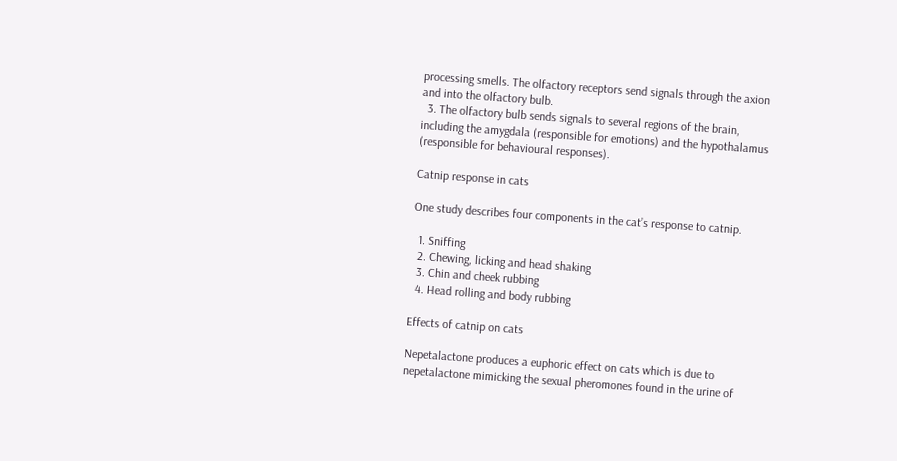processing smells. The olfactory receptors send signals through the axion and into the olfactory bulb.
  3. The olfactory bulb sends signals to several regions of the brain, including the amygdala (responsible for emotions) and the hypothalamus (responsible for behavioural responses).

Catnip response in cats

One study describes four components in the cat’s response to catnip.

  1. Sniffing
  2. Chewing, licking and head shaking
  3. Chin and cheek rubbing
  4. Head rolling and body rubbing

Effects of catnip on cats

Nepetalactone produces a euphoric effect on cats which is due to nepetalactone mimicking the sexual pheromones found in the urine of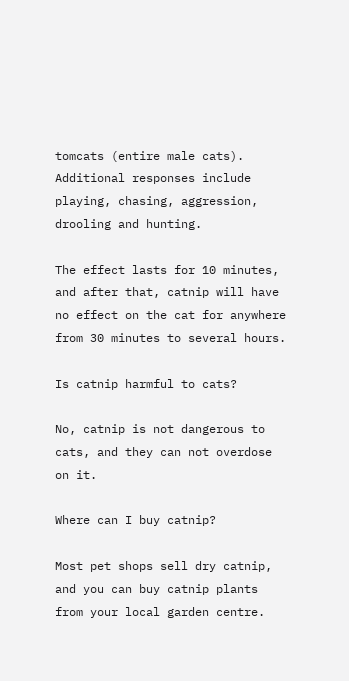tomcats (entire male cats). Additional responses include playing, chasing, aggression, drooling and hunting.

The effect lasts for 10 minutes, and after that, catnip will have no effect on the cat for anywhere from 30 minutes to several hours.

Is catnip harmful to cats?

No, catnip is not dangerous to cats, and they can not overdose on it.

Where can I buy catnip?

Most pet shops sell dry catnip, and you can buy catnip plants from your local garden centre.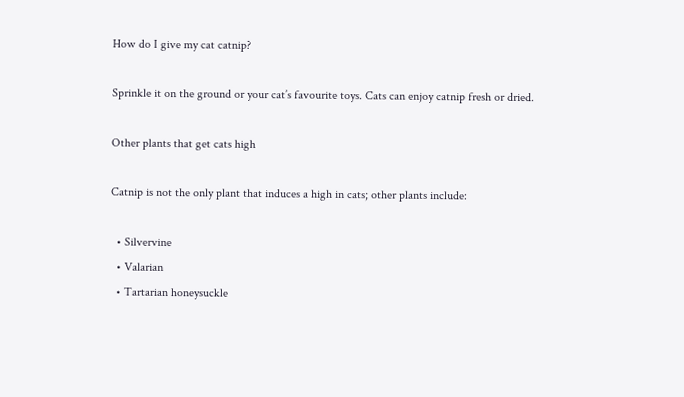How do I give my cat catnip?

Sprinkle it on the ground or your cat’s favourite toys. Cats can enjoy catnip fresh or dried.

Other plants that get cats high

Catnip is not the only plant that induces a high in cats; other plants include:

  • Silvervine
  • Valarian
  • Tartarian honeysuckle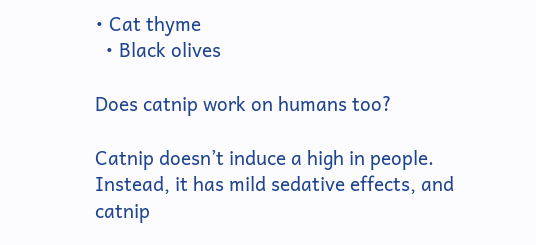• Cat thyme
  • Black olives

Does catnip work on humans too?

Catnip doesn’t induce a high in people. Instead, it has mild sedative effects, and catnip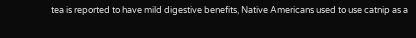tea is reported to have mild digestive benefits, Native Americans used to use catnip as a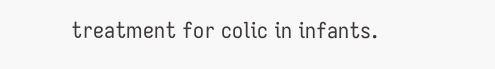treatment for colic in infants.